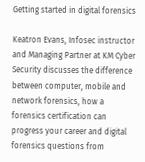Getting started in digital forensics

Keatron Evans, Infosec instructor and Managing Partner at KM Cyber Security discusses the difference between computer, mobile and network forensics, how a forensics certification can progress your career and digital forensics questions from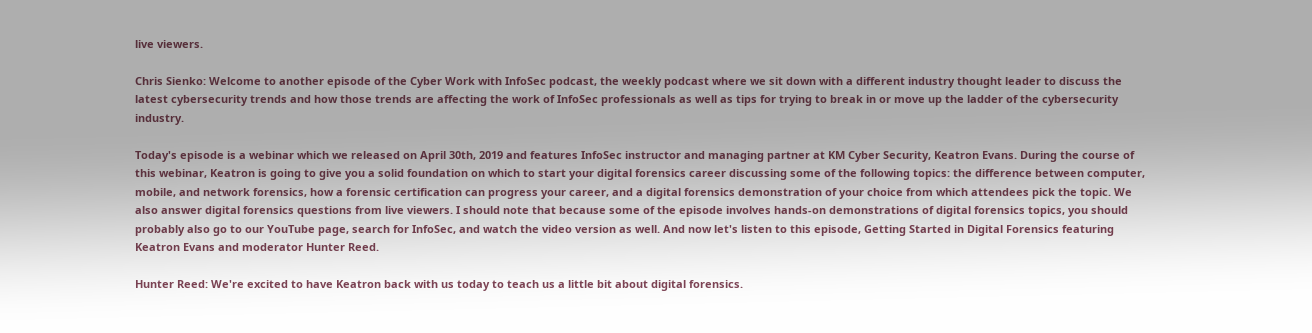live viewers.

Chris Sienko: Welcome to another episode of the Cyber Work with InfoSec podcast, the weekly podcast where we sit down with a different industry thought leader to discuss the latest cybersecurity trends and how those trends are affecting the work of InfoSec professionals as well as tips for trying to break in or move up the ladder of the cybersecurity industry.

Today's episode is a webinar which we released on April 30th, 2019 and features InfoSec instructor and managing partner at KM Cyber Security, Keatron Evans. During the course of this webinar, Keatron is going to give you a solid foundation on which to start your digital forensics career discussing some of the following topics: the difference between computer, mobile, and network forensics, how a forensic certification can progress your career, and a digital forensics demonstration of your choice from which attendees pick the topic. We also answer digital forensics questions from live viewers. I should note that because some of the episode involves hands-on demonstrations of digital forensics topics, you should probably also go to our YouTube page, search for InfoSec, and watch the video version as well. And now let's listen to this episode, Getting Started in Digital Forensics featuring Keatron Evans and moderator Hunter Reed.

Hunter Reed: We're excited to have Keatron back with us today to teach us a little bit about digital forensics.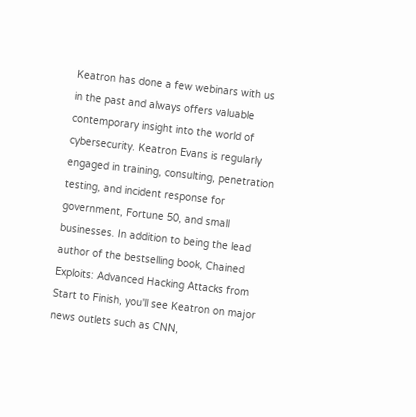Keatron has done a few webinars with us in the past and always offers valuable contemporary insight into the world of cybersecurity. Keatron Evans is regularly engaged in training, consulting, penetration testing, and incident response for government, Fortune 50, and small businesses. In addition to being the lead author of the bestselling book, Chained Exploits: Advanced Hacking Attacks from Start to Finish, you'll see Keatron on major news outlets such as CNN,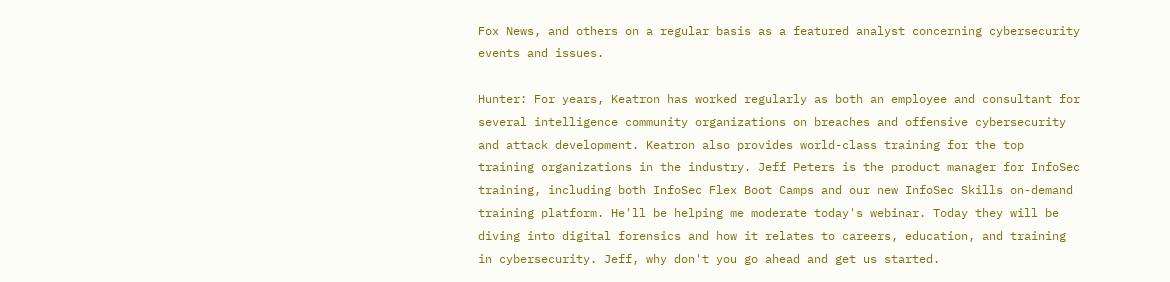Fox News, and others on a regular basis as a featured analyst concerning cybersecurity events and issues.

Hunter: For years, Keatron has worked regularly as both an employee and consultant for several intelligence community organizations on breaches and offensive cybersecurity and attack development. Keatron also provides world-class training for the top training organizations in the industry. Jeff Peters is the product manager for InfoSec training, including both InfoSec Flex Boot Camps and our new InfoSec Skills on-demand training platform. He'll be helping me moderate today's webinar. Today they will be diving into digital forensics and how it relates to careers, education, and training in cybersecurity. Jeff, why don't you go ahead and get us started.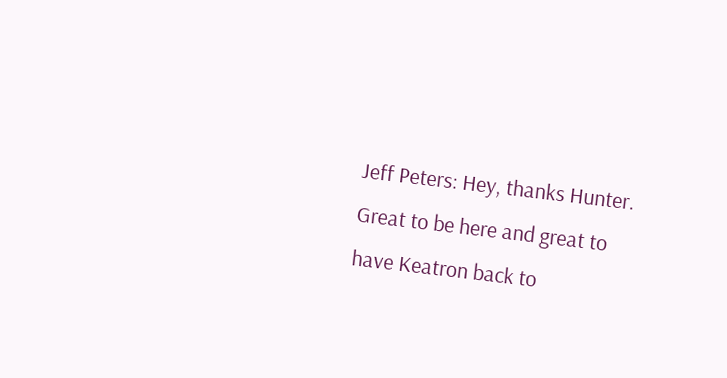Jeff Peters: Hey, thanks Hunter. Great to be here and great to have Keatron back to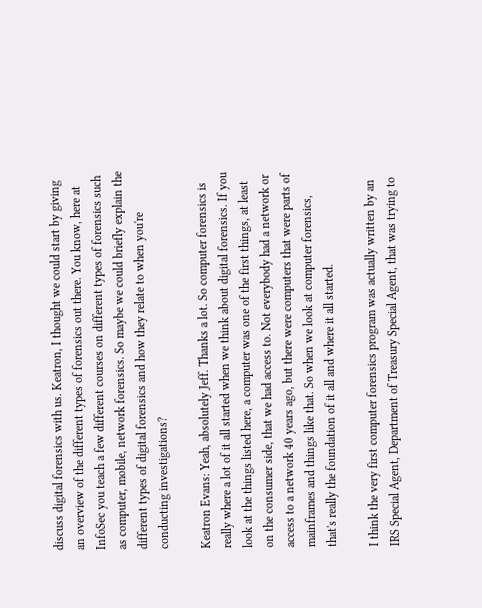discuss digital forensics with us. Keatron, I thought we could start by giving an overview of the different types of forensics out there. You know, here at InfoSec you teach a few different courses on different types of forensics such as computer, mobile, network forensics. So maybe we could briefly explain the different types of digital forensics and how they relate to when you're conducting investigations?

Keatron Evans: Yeah, absolutely Jeff. Thanks a lot. So computer forensics is really where a lot of it all started when we think about digital forensics. If you look at the things listed here, a computer was one of the first things, at least on the consumer side, that we had access to. Not everybody had a network or access to a network 40 years ago, but there were computers that were parts of mainframes and things like that. So when we look at computer forensics, that's really the foundation of it all and where it all started.

I think the very first computer forensics program was actually written by an IRS Special Agent, Department of Treasury Special Agent, that was trying to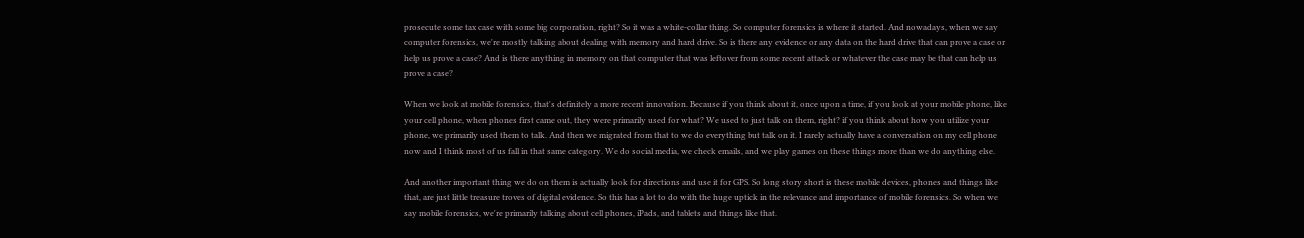prosecute some tax case with some big corporation, right? So it was a white-collar thing. So computer forensics is where it started. And nowadays, when we say computer forensics, we're mostly talking about dealing with memory and hard drive. So is there any evidence or any data on the hard drive that can prove a case or help us prove a case? And is there anything in memory on that computer that was leftover from some recent attack or whatever the case may be that can help us prove a case?

When we look at mobile forensics, that's definitely a more recent innovation. Because if you think about it, once upon a time, if you look at your mobile phone, like your cell phone, when phones first came out, they were primarily used for what? We used to just talk on them, right? if you think about how you utilize your phone, we primarily used them to talk. And then we migrated from that to we do everything but talk on it. I rarely actually have a conversation on my cell phone now and I think most of us fall in that same category. We do social media, we check emails, and we play games on these things more than we do anything else.

And another important thing we do on them is actually look for directions and use it for GPS. So long story short is these mobile devices, phones and things like that, are just little treasure troves of digital evidence. So this has a lot to do with the huge uptick in the relevance and importance of mobile forensics. So when we say mobile forensics, we're primarily talking about cell phones, iPads, and tablets and things like that.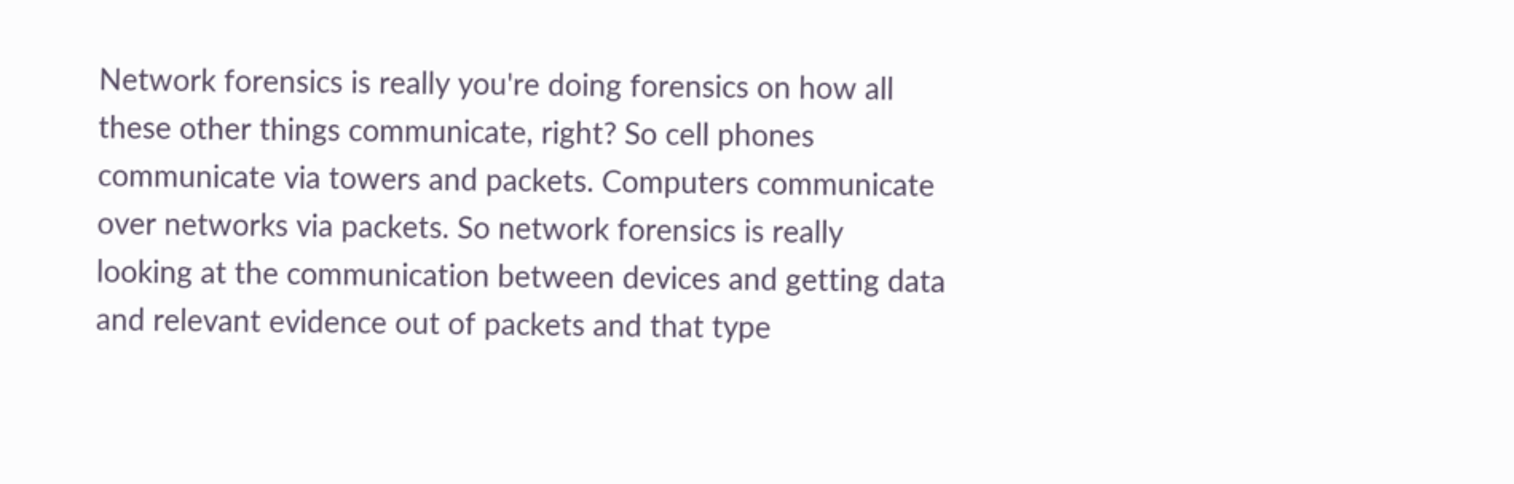Network forensics is really you're doing forensics on how all these other things communicate, right? So cell phones communicate via towers and packets. Computers communicate over networks via packets. So network forensics is really looking at the communication between devices and getting data and relevant evidence out of packets and that type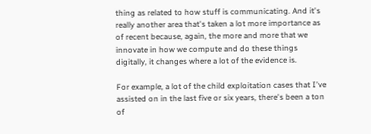thing as related to how stuff is communicating. And it's really another area that's taken a lot more importance as of recent because, again, the more and more that we innovate in how we compute and do these things digitally, it changes where a lot of the evidence is.

For example, a lot of the child exploitation cases that I've assisted on in the last five or six years, there's been a ton of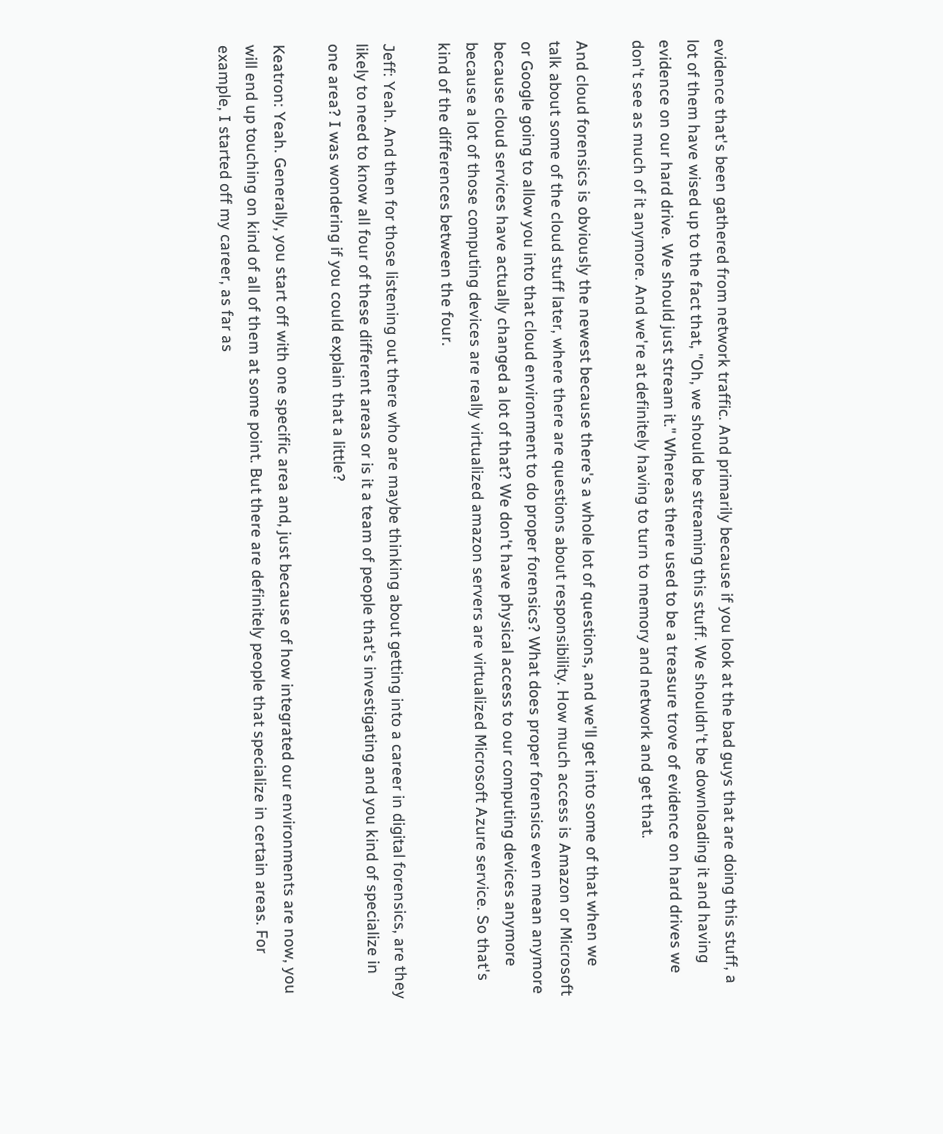evidence that's been gathered from network traffic. And primarily because if you look at the bad guys that are doing this stuff, a lot of them have wised up to the fact that, "Oh, we should be streaming this stuff. We shouldn't be downloading it and having evidence on our hard drive. We should just stream it." Whereas there used to be a treasure trove of evidence on hard drives we don't see as much of it anymore. And we're at definitely having to turn to memory and network and get that.

And cloud forensics is obviously the newest because there's a whole lot of questions, and we'll get into some of that when we talk about some of the cloud stuff later, where there are questions about responsibility. How much access is Amazon or Microsoft or Google going to allow you into that cloud environment to do proper forensics? What does proper forensics even mean anymore because cloud services have actually changed a lot of that? We don't have physical access to our computing devices anymore because a lot of those computing devices are really virtualized amazon servers are virtualized Microsoft Azure service. So that's kind of the differences between the four.

Jeff: Yeah. And then for those listening out there who are maybe thinking about getting into a career in digital forensics, are they likely to need to know all four of these different areas or is it a team of people that's investigating and you kind of specialize in one area? I was wondering if you could explain that a little?

Keatron: Yeah. Generally, you start off with one specific area and, just because of how integrated our environments are now, you will end up touching on kind of all of them at some point. But there are definitely people that specialize in certain areas. For example, I started off my career, as far as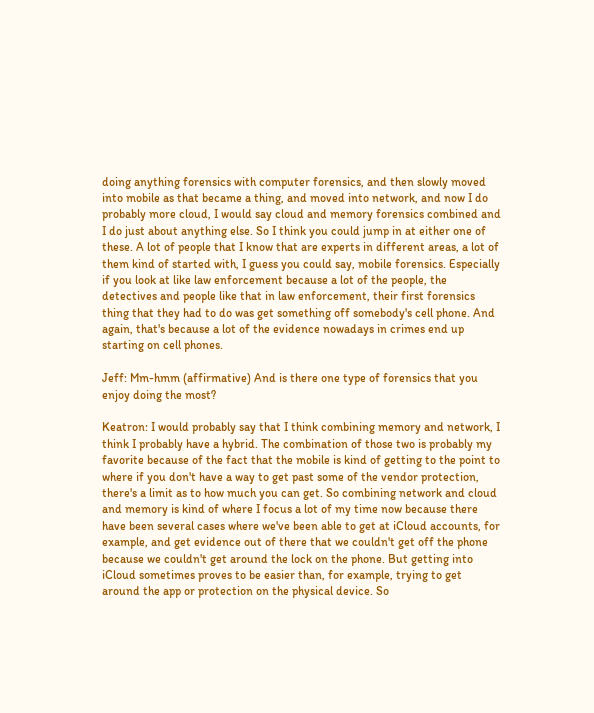doing anything forensics with computer forensics, and then slowly moved into mobile as that became a thing, and moved into network, and now I do probably more cloud, I would say cloud and memory forensics combined and I do just about anything else. So I think you could jump in at either one of these. A lot of people that I know that are experts in different areas, a lot of them kind of started with, I guess you could say, mobile forensics. Especially if you look at like law enforcement because a lot of the people, the detectives and people like that in law enforcement, their first forensics thing that they had to do was get something off somebody's cell phone. And again, that's because a lot of the evidence nowadays in crimes end up starting on cell phones.

Jeff: Mm-hmm (affirmative) And is there one type of forensics that you enjoy doing the most?

Keatron: I would probably say that I think combining memory and network, I think I probably have a hybrid. The combination of those two is probably my favorite because of the fact that the mobile is kind of getting to the point to where if you don't have a way to get past some of the vendor protection, there's a limit as to how much you can get. So combining network and cloud and memory is kind of where I focus a lot of my time now because there have been several cases where we've been able to get at iCloud accounts, for example, and get evidence out of there that we couldn't get off the phone because we couldn't get around the lock on the phone. But getting into iCloud sometimes proves to be easier than, for example, trying to get around the app or protection on the physical device. So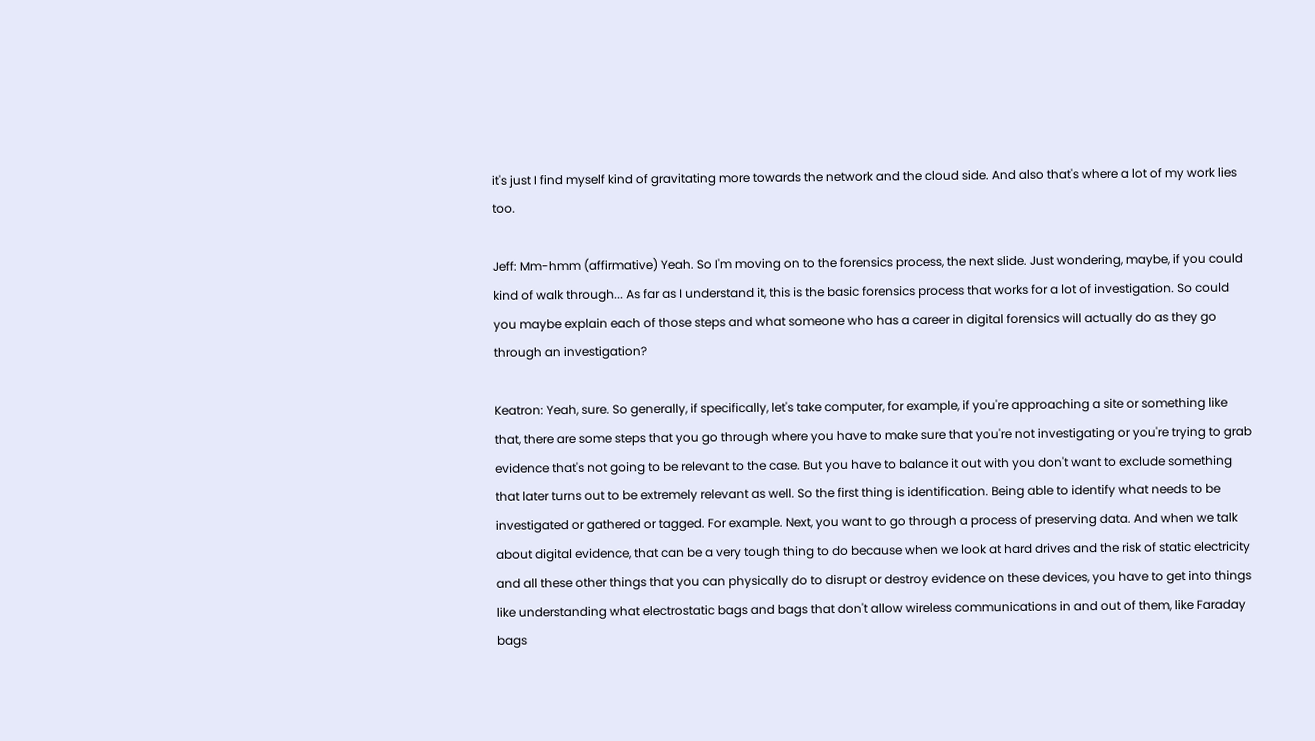it's just I find myself kind of gravitating more towards the network and the cloud side. And also that's where a lot of my work lies too.

Jeff: Mm-hmm (affirmative) Yeah. So I'm moving on to the forensics process, the next slide. Just wondering, maybe, if you could kind of walk through... As far as I understand it, this is the basic forensics process that works for a lot of investigation. So could you maybe explain each of those steps and what someone who has a career in digital forensics will actually do as they go through an investigation?

Keatron: Yeah, sure. So generally, if specifically, let's take computer, for example, if you're approaching a site or something like that, there are some steps that you go through where you have to make sure that you're not investigating or you're trying to grab evidence that's not going to be relevant to the case. But you have to balance it out with you don't want to exclude something that later turns out to be extremely relevant as well. So the first thing is identification. Being able to identify what needs to be investigated or gathered or tagged. For example. Next, you want to go through a process of preserving data. And when we talk about digital evidence, that can be a very tough thing to do because when we look at hard drives and the risk of static electricity and all these other things that you can physically do to disrupt or destroy evidence on these devices, you have to get into things like understanding what electrostatic bags and bags that don't allow wireless communications in and out of them, like Faraday bags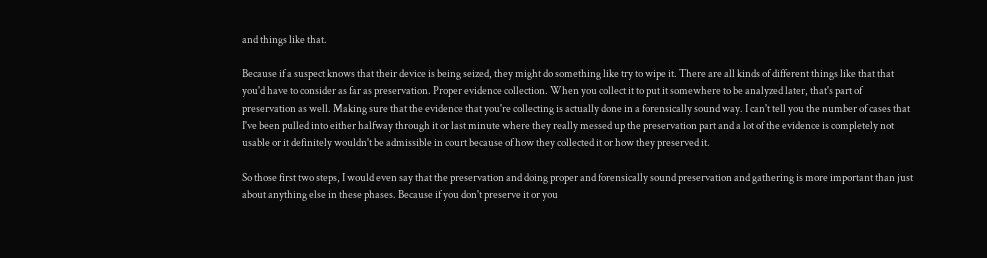and things like that.

Because if a suspect knows that their device is being seized, they might do something like try to wipe it. There are all kinds of different things like that that you'd have to consider as far as preservation. Proper evidence collection. When you collect it to put it somewhere to be analyzed later, that's part of preservation as well. Making sure that the evidence that you're collecting is actually done in a forensically sound way. I can't tell you the number of cases that I've been pulled into either halfway through it or last minute where they really messed up the preservation part and a lot of the evidence is completely not usable or it definitely wouldn't be admissible in court because of how they collected it or how they preserved it.

So those first two steps, I would even say that the preservation and doing proper and forensically sound preservation and gathering is more important than just about anything else in these phases. Because if you don't preserve it or you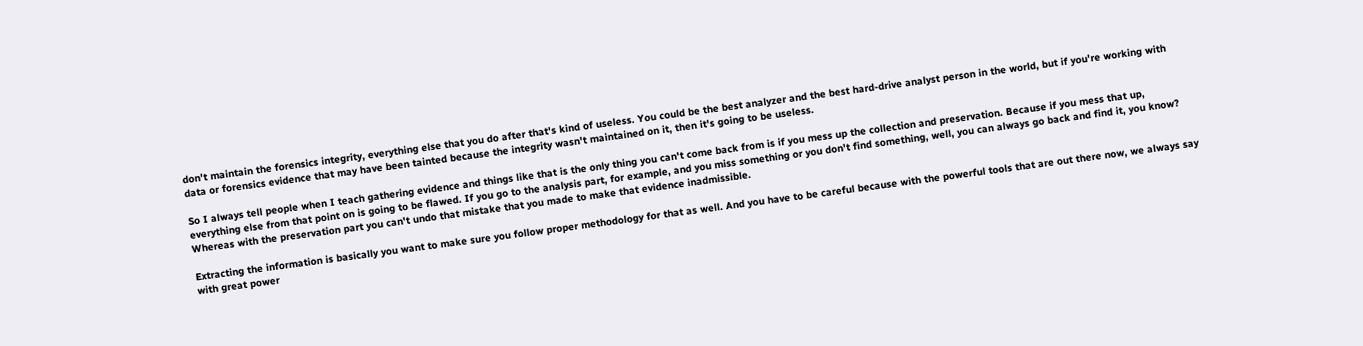don't maintain the forensics integrity, everything else that you do after that's kind of useless. You could be the best analyzer and the best hard-drive analyst person in the world, but if you're working with data or forensics evidence that may have been tainted because the integrity wasn't maintained on it, then it's going to be useless.

So I always tell people when I teach gathering evidence and things like that is the only thing you can't come back from is if you mess up the collection and preservation. Because if you mess that up, everything else from that point on is going to be flawed. If you go to the analysis part, for example, and you miss something or you don't find something, well, you can always go back and find it, you know? Whereas with the preservation part you can't undo that mistake that you made to make that evidence inadmissible.

Extracting the information is basically you want to make sure you follow proper methodology for that as well. And you have to be careful because with the powerful tools that are out there now, we always say with great power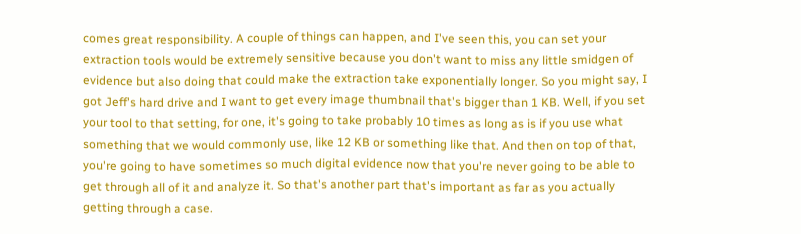comes great responsibility. A couple of things can happen, and I've seen this, you can set your extraction tools would be extremely sensitive because you don't want to miss any little smidgen of evidence but also doing that could make the extraction take exponentially longer. So you might say, I got Jeff's hard drive and I want to get every image thumbnail that's bigger than 1 KB. Well, if you set your tool to that setting, for one, it's going to take probably 10 times as long as is if you use what something that we would commonly use, like 12 KB or something like that. And then on top of that, you're going to have sometimes so much digital evidence now that you're never going to be able to get through all of it and analyze it. So that's another part that's important as far as you actually getting through a case.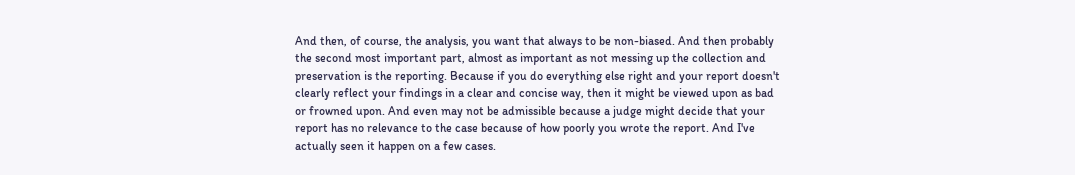And then, of course, the analysis, you want that always to be non-biased. And then probably the second most important part, almost as important as not messing up the collection and preservation is the reporting. Because if you do everything else right and your report doesn't clearly reflect your findings in a clear and concise way, then it might be viewed upon as bad or frowned upon. And even may not be admissible because a judge might decide that your report has no relevance to the case because of how poorly you wrote the report. And I've actually seen it happen on a few cases.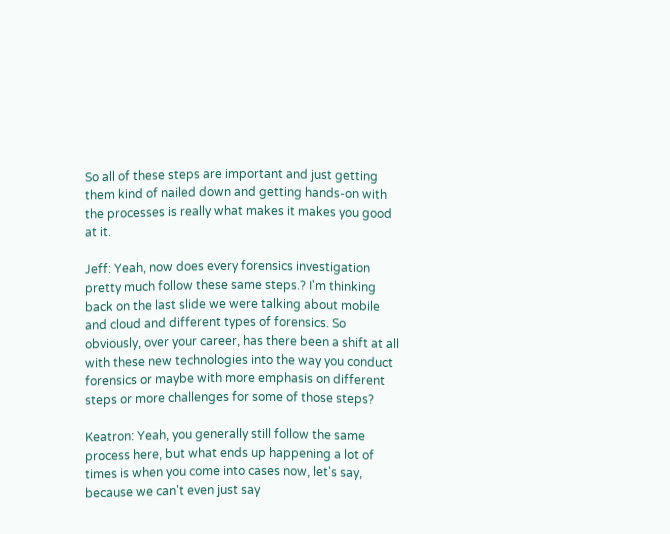So all of these steps are important and just getting them kind of nailed down and getting hands-on with the processes is really what makes it makes you good at it.

Jeff: Yeah, now does every forensics investigation pretty much follow these same steps.? I'm thinking back on the last slide we were talking about mobile and cloud and different types of forensics. So obviously, over your career, has there been a shift at all with these new technologies into the way you conduct forensics or maybe with more emphasis on different steps or more challenges for some of those steps?

Keatron: Yeah, you generally still follow the same process here, but what ends up happening a lot of times is when you come into cases now, let's say, because we can't even just say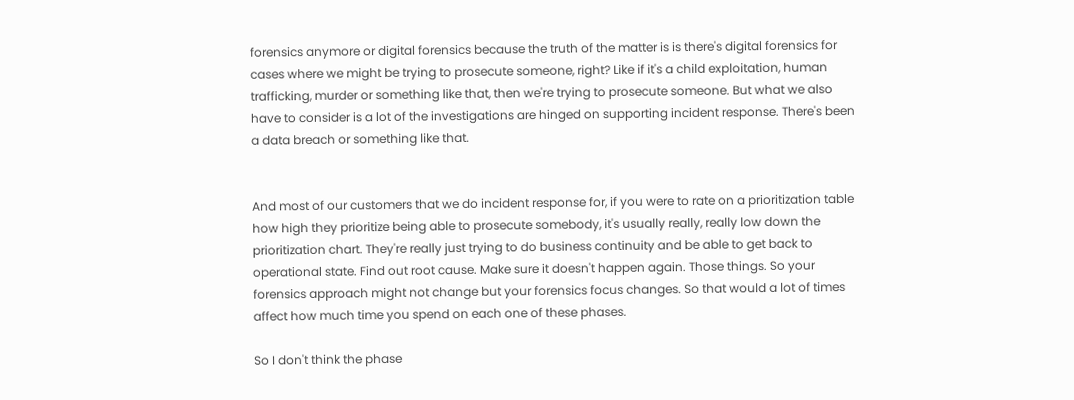forensics anymore or digital forensics because the truth of the matter is is there's digital forensics for cases where we might be trying to prosecute someone, right? Like if it's a child exploitation, human trafficking, murder or something like that, then we're trying to prosecute someone. But what we also have to consider is a lot of the investigations are hinged on supporting incident response. There's been a data breach or something like that.


And most of our customers that we do incident response for, if you were to rate on a prioritization table how high they prioritize being able to prosecute somebody, it's usually really, really low down the prioritization chart. They're really just trying to do business continuity and be able to get back to operational state. Find out root cause. Make sure it doesn't happen again. Those things. So your forensics approach might not change but your forensics focus changes. So that would a lot of times affect how much time you spend on each one of these phases.

So I don't think the phase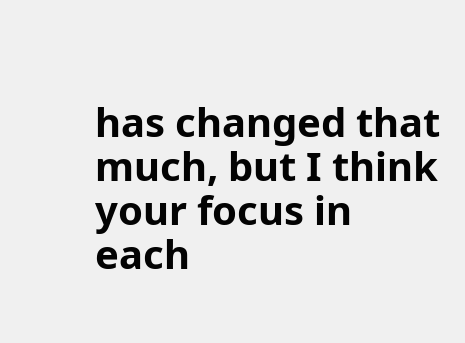has changed that much, but I think your focus in each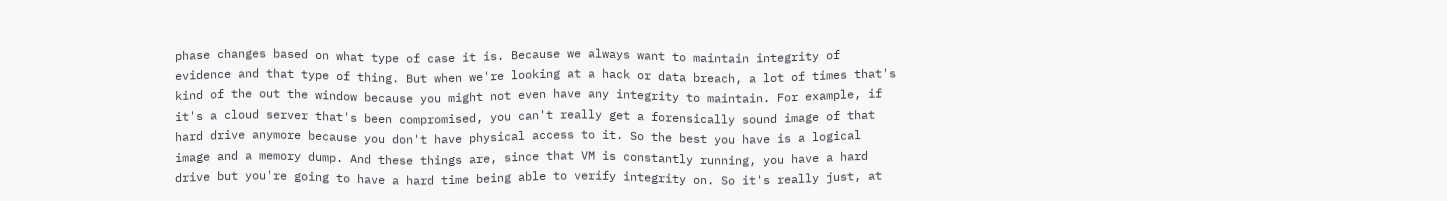phase changes based on what type of case it is. Because we always want to maintain integrity of evidence and that type of thing. But when we're looking at a hack or data breach, a lot of times that's kind of the out the window because you might not even have any integrity to maintain. For example, if it's a cloud server that's been compromised, you can't really get a forensically sound image of that hard drive anymore because you don't have physical access to it. So the best you have is a logical image and a memory dump. And these things are, since that VM is constantly running, you have a hard drive but you're going to have a hard time being able to verify integrity on. So it's really just, at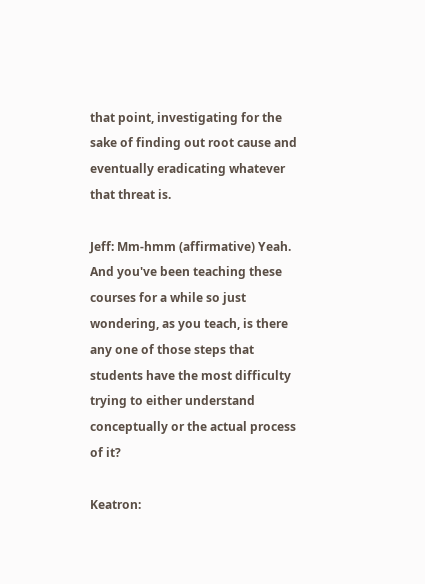that point, investigating for the sake of finding out root cause and eventually eradicating whatever that threat is.

Jeff: Mm-hmm (affirmative) Yeah. And you've been teaching these courses for a while so just wondering, as you teach, is there any one of those steps that students have the most difficulty trying to either understand conceptually or the actual process of it?

Keatron: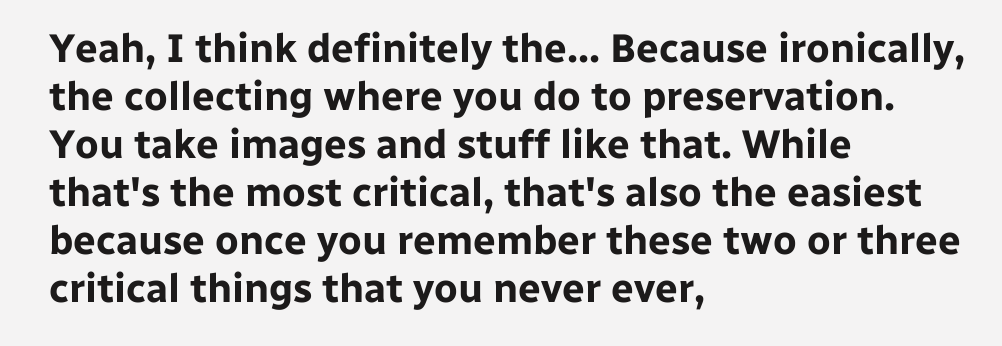Yeah, I think definitely the... Because ironically, the collecting where you do to preservation. You take images and stuff like that. While that's the most critical, that's also the easiest because once you remember these two or three critical things that you never ever,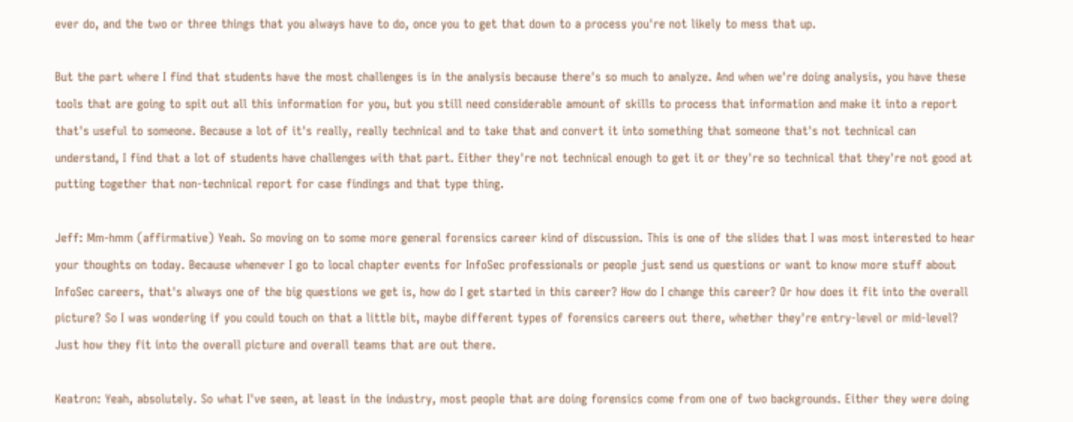ever do, and the two or three things that you always have to do, once you to get that down to a process you're not likely to mess that up.

But the part where I find that students have the most challenges is in the analysis because there's so much to analyze. And when we're doing analysis, you have these tools that are going to spit out all this information for you, but you still need considerable amount of skills to process that information and make it into a report that's useful to someone. Because a lot of it's really, really technical and to take that and convert it into something that someone that's not technical can understand, I find that a lot of students have challenges with that part. Either they're not technical enough to get it or they're so technical that they're not good at putting together that non-technical report for case findings and that type thing.

Jeff: Mm-hmm (affirmative) Yeah. So moving on to some more general forensics career kind of discussion. This is one of the slides that I was most interested to hear your thoughts on today. Because whenever I go to local chapter events for InfoSec professionals or people just send us questions or want to know more stuff about InfoSec careers, that's always one of the big questions we get is, how do I get started in this career? How do I change this career? Or how does it fit into the overall picture? So I was wondering if you could touch on that a little bit, maybe different types of forensics careers out there, whether they're entry-level or mid-level? Just how they fit into the overall picture and overall teams that are out there.

Keatron: Yeah, absolutely. So what I've seen, at least in the industry, most people that are doing forensics come from one of two backgrounds. Either they were doing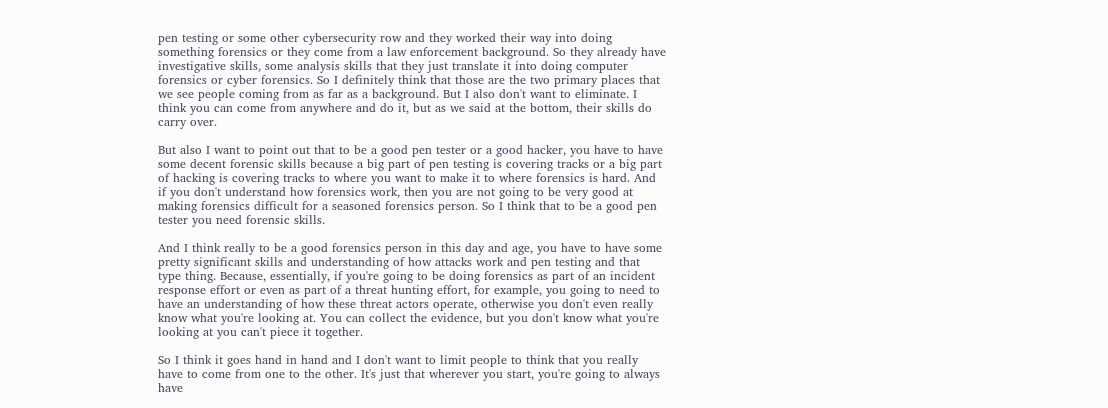pen testing or some other cybersecurity row and they worked their way into doing something forensics or they come from a law enforcement background. So they already have investigative skills, some analysis skills that they just translate it into doing computer forensics or cyber forensics. So I definitely think that those are the two primary places that we see people coming from as far as a background. But I also don't want to eliminate. I think you can come from anywhere and do it, but as we said at the bottom, their skills do carry over.

But also I want to point out that to be a good pen tester or a good hacker, you have to have some decent forensic skills because a big part of pen testing is covering tracks or a big part of hacking is covering tracks to where you want to make it to where forensics is hard. And if you don't understand how forensics work, then you are not going to be very good at making forensics difficult for a seasoned forensics person. So I think that to be a good pen tester you need forensic skills.

And I think really to be a good forensics person in this day and age, you have to have some pretty significant skills and understanding of how attacks work and pen testing and that type thing. Because, essentially, if you're going to be doing forensics as part of an incident response effort or even as part of a threat hunting effort, for example, you going to need to have an understanding of how these threat actors operate, otherwise you don't even really know what you're looking at. You can collect the evidence, but you don't know what you're looking at you can't piece it together.

So I think it goes hand in hand and I don't want to limit people to think that you really have to come from one to the other. It's just that wherever you start, you're going to always have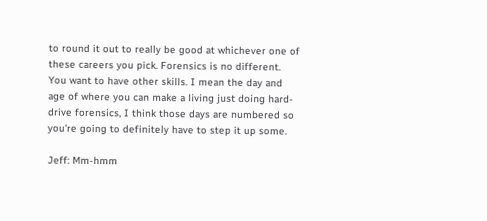to round it out to really be good at whichever one of these careers you pick. Forensics is no different. You want to have other skills. I mean the day and age of where you can make a living just doing hard-drive forensics, I think those days are numbered so you're going to definitely have to step it up some.

Jeff: Mm-hmm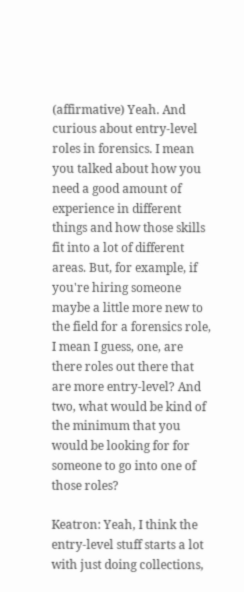(affirmative) Yeah. And curious about entry-level roles in forensics. I mean you talked about how you need a good amount of experience in different things and how those skills fit into a lot of different areas. But, for example, if you're hiring someone maybe a little more new to the field for a forensics role, I mean I guess, one, are there roles out there that are more entry-level? And two, what would be kind of the minimum that you would be looking for for someone to go into one of those roles?

Keatron: Yeah, I think the entry-level stuff starts a lot with just doing collections,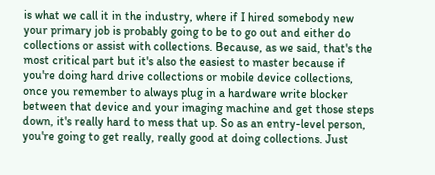is what we call it in the industry, where if I hired somebody new your primary job is probably going to be to go out and either do collections or assist with collections. Because, as we said, that's the most critical part but it's also the easiest to master because if you're doing hard drive collections or mobile device collections, once you remember to always plug in a hardware write blocker between that device and your imaging machine and get those steps down, it's really hard to mess that up. So as an entry-level person, you're going to get really, really good at doing collections. Just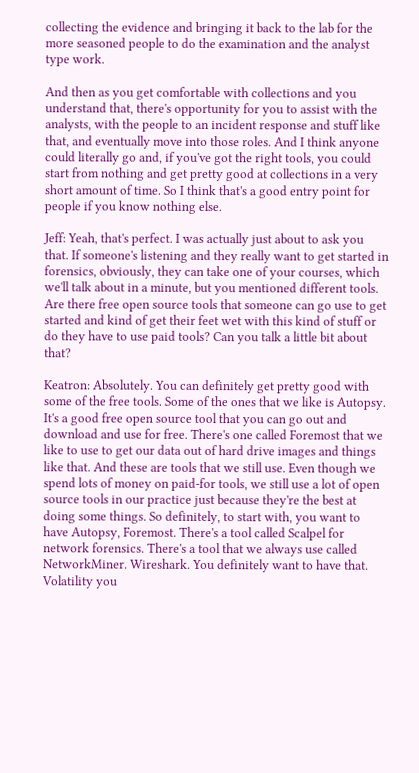collecting the evidence and bringing it back to the lab for the more seasoned people to do the examination and the analyst type work.

And then as you get comfortable with collections and you understand that, there's opportunity for you to assist with the analysts, with the people to an incident response and stuff like that, and eventually move into those roles. And I think anyone could literally go and, if you've got the right tools, you could start from nothing and get pretty good at collections in a very short amount of time. So I think that's a good entry point for people if you know nothing else.

Jeff: Yeah, that's perfect. I was actually just about to ask you that. If someone's listening and they really want to get started in forensics, obviously, they can take one of your courses, which we'll talk about in a minute, but you mentioned different tools. Are there free open source tools that someone can go use to get started and kind of get their feet wet with this kind of stuff or do they have to use paid tools? Can you talk a little bit about that?

Keatron: Absolutely. You can definitely get pretty good with some of the free tools. Some of the ones that we like is Autopsy. It's a good free open source tool that you can go out and download and use for free. There's one called Foremost that we like to use to get our data out of hard drive images and things like that. And these are tools that we still use. Even though we spend lots of money on paid-for tools, we still use a lot of open source tools in our practice just because they're the best at doing some things. So definitely, to start with, you want to have Autopsy, Foremost. There's a tool called Scalpel for network forensics. There's a tool that we always use called NetworkMiner. Wireshark. You definitely want to have that. Volatility you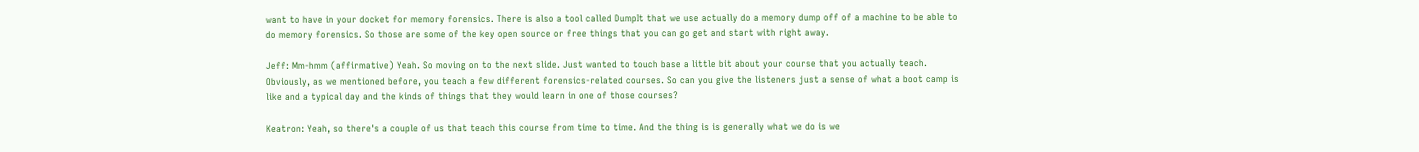want to have in your docket for memory forensics. There is also a tool called DumpIt that we use actually do a memory dump off of a machine to be able to do memory forensics. So those are some of the key open source or free things that you can go get and start with right away.

Jeff: Mm-hmm (affirmative) Yeah. So moving on to the next slide. Just wanted to touch base a little bit about your course that you actually teach. Obviously, as we mentioned before, you teach a few different forensics-related courses. So can you give the listeners just a sense of what a boot camp is like and a typical day and the kinds of things that they would learn in one of those courses?

Keatron: Yeah, so there's a couple of us that teach this course from time to time. And the thing is is generally what we do is we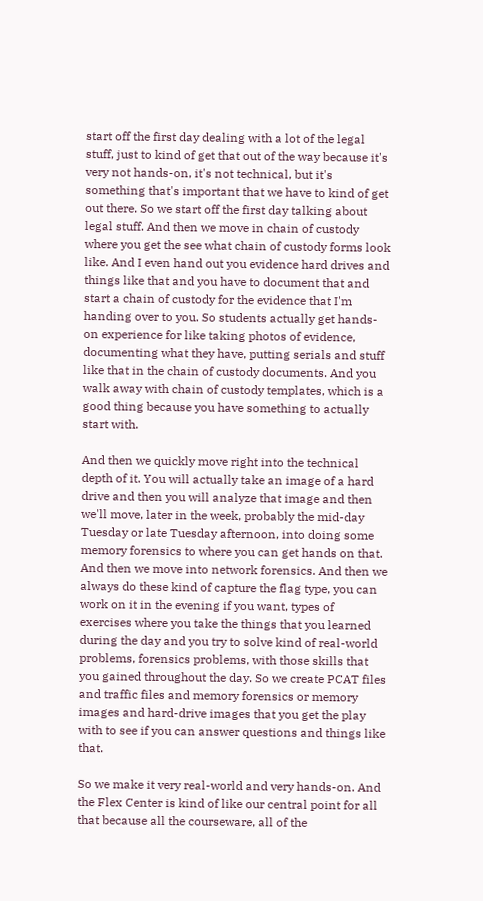start off the first day dealing with a lot of the legal stuff, just to kind of get that out of the way because it's very not hands-on, it's not technical, but it's something that's important that we have to kind of get out there. So we start off the first day talking about legal stuff. And then we move in chain of custody where you get the see what chain of custody forms look like. And I even hand out you evidence hard drives and things like that and you have to document that and start a chain of custody for the evidence that I'm handing over to you. So students actually get hands-on experience for like taking photos of evidence, documenting what they have, putting serials and stuff like that in the chain of custody documents. And you walk away with chain of custody templates, which is a good thing because you have something to actually start with.

And then we quickly move right into the technical depth of it. You will actually take an image of a hard drive and then you will analyze that image and then we'll move, later in the week, probably the mid-day Tuesday or late Tuesday afternoon, into doing some memory forensics to where you can get hands on that. And then we move into network forensics. And then we always do these kind of capture the flag type, you can work on it in the evening if you want, types of exercises where you take the things that you learned during the day and you try to solve kind of real-world problems, forensics problems, with those skills that you gained throughout the day. So we create PCAT files and traffic files and memory forensics or memory images and hard-drive images that you get the play with to see if you can answer questions and things like that.

So we make it very real-world and very hands-on. And the Flex Center is kind of like our central point for all that because all the courseware, all of the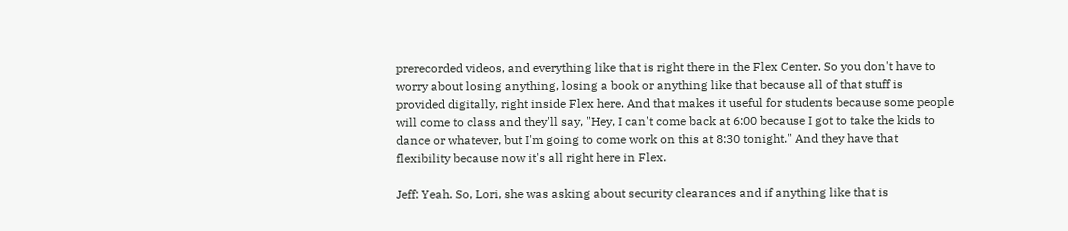prerecorded videos, and everything like that is right there in the Flex Center. So you don't have to worry about losing anything, losing a book or anything like that because all of that stuff is provided digitally, right inside Flex here. And that makes it useful for students because some people will come to class and they'll say, "Hey, I can't come back at 6:00 because I got to take the kids to dance or whatever, but I'm going to come work on this at 8:30 tonight." And they have that flexibility because now it's all right here in Flex.

Jeff: Yeah. So, Lori, she was asking about security clearances and if anything like that is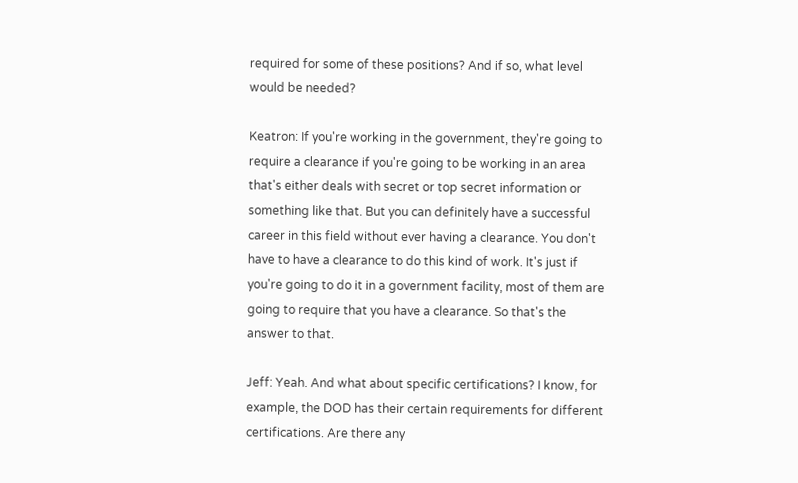required for some of these positions? And if so, what level would be needed?

Keatron: If you're working in the government, they're going to require a clearance if you're going to be working in an area that's either deals with secret or top secret information or something like that. But you can definitely have a successful career in this field without ever having a clearance. You don't have to have a clearance to do this kind of work. It's just if you're going to do it in a government facility, most of them are going to require that you have a clearance. So that's the answer to that.

Jeff: Yeah. And what about specific certifications? I know, for example, the DOD has their certain requirements for different certifications. Are there any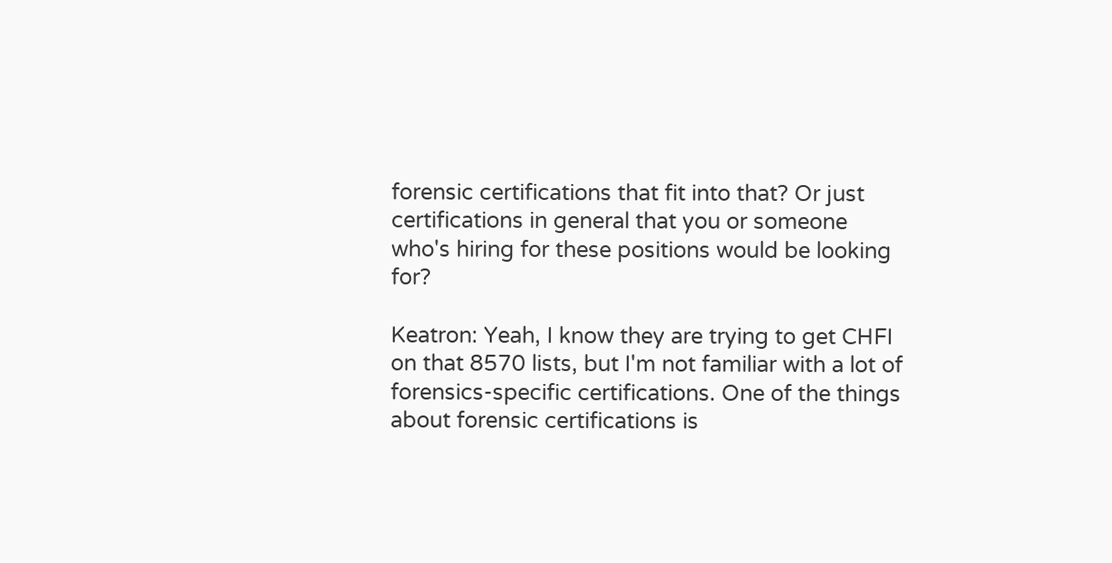forensic certifications that fit into that? Or just certifications in general that you or someone who's hiring for these positions would be looking for?

Keatron: Yeah, I know they are trying to get CHFI on that 8570 lists, but I'm not familiar with a lot of forensics-specific certifications. One of the things about forensic certifications is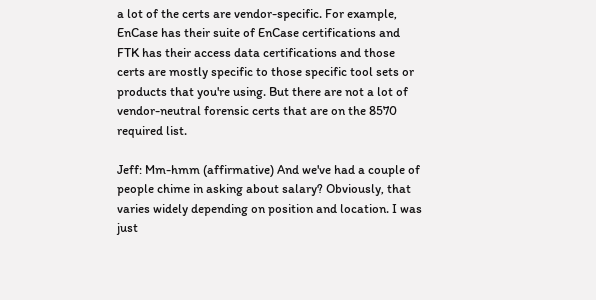a lot of the certs are vendor-specific. For example, EnCase has their suite of EnCase certifications and FTK has their access data certifications and those certs are mostly specific to those specific tool sets or products that you're using. But there are not a lot of vendor-neutral forensic certs that are on the 8570 required list.

Jeff: Mm-hmm (affirmative) And we've had a couple of people chime in asking about salary? Obviously, that varies widely depending on position and location. I was just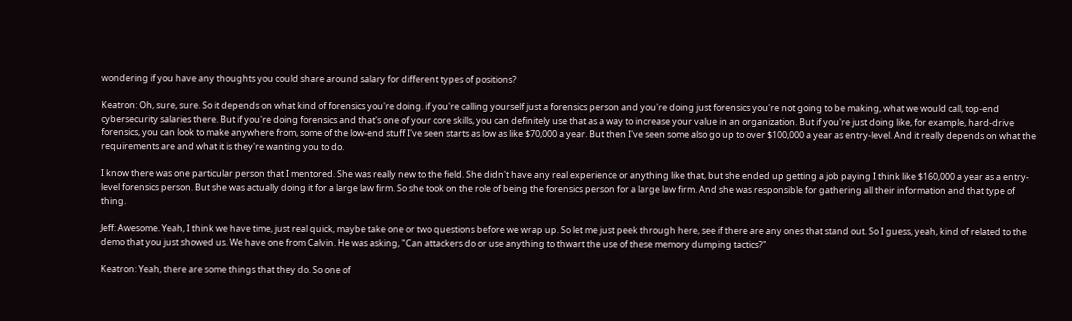wondering if you have any thoughts you could share around salary for different types of positions?

Keatron: Oh, sure, sure. So it depends on what kind of forensics you're doing. if you're calling yourself just a forensics person and you're doing just forensics you're not going to be making, what we would call, top-end cybersecurity salaries there. But if you're doing forensics and that's one of your core skills, you can definitely use that as a way to increase your value in an organization. But if you're just doing like, for example, hard-drive forensics, you can look to make anywhere from, some of the low-end stuff I've seen starts as low as like $70,000 a year. But then I've seen some also go up to over $100,000 a year as entry-level. And it really depends on what the requirements are and what it is they're wanting you to do.

I know there was one particular person that I mentored. She was really new to the field. She didn't have any real experience or anything like that, but she ended up getting a job paying I think like $160,000 a year as a entry-level forensics person. But she was actually doing it for a large law firm. So she took on the role of being the forensics person for a large law firm. And she was responsible for gathering all their information and that type of thing.

Jeff: Awesome. Yeah, I think we have time, just real quick, maybe take one or two questions before we wrap up. So let me just peek through here, see if there are any ones that stand out. So I guess, yeah, kind of related to the demo that you just showed us. We have one from Calvin. He was asking, "Can attackers do or use anything to thwart the use of these memory dumping tactics?"

Keatron: Yeah, there are some things that they do. So one of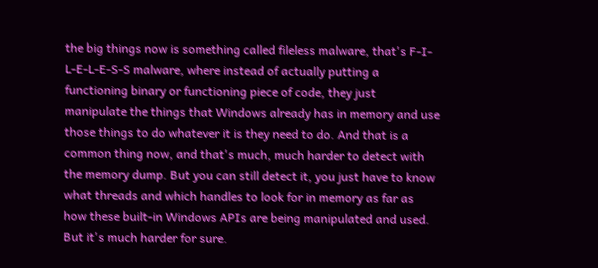the big things now is something called fileless malware, that's F-I-L-E-L-E-S-S malware, where instead of actually putting a functioning binary or functioning piece of code, they just manipulate the things that Windows already has in memory and use those things to do whatever it is they need to do. And that is a common thing now, and that's much, much harder to detect with the memory dump. But you can still detect it, you just have to know what threads and which handles to look for in memory as far as how these built-in Windows APIs are being manipulated and used. But it's much harder for sure.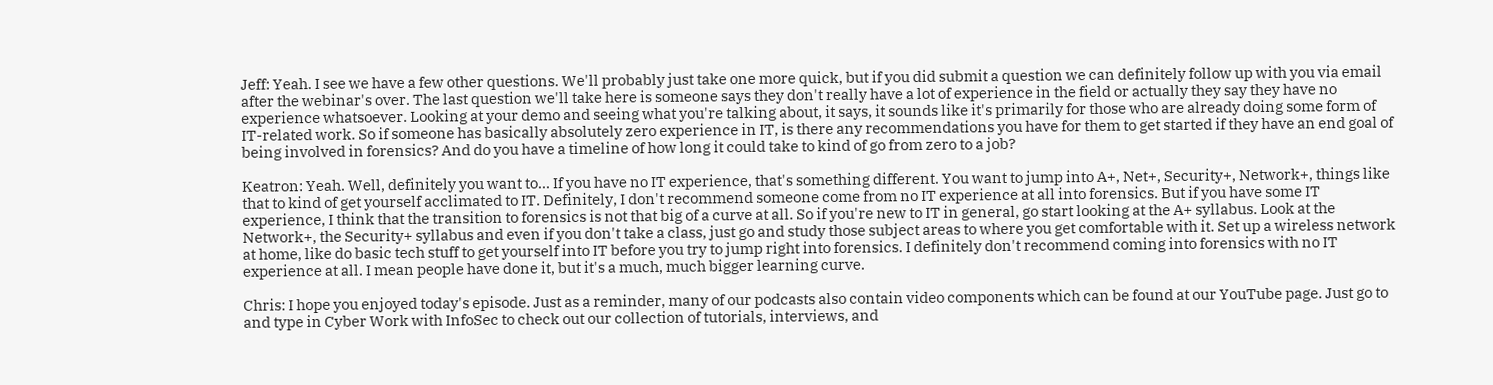Jeff: Yeah. I see we have a few other questions. We'll probably just take one more quick, but if you did submit a question we can definitely follow up with you via email after the webinar's over. The last question we'll take here is someone says they don't really have a lot of experience in the field or actually they say they have no experience whatsoever. Looking at your demo and seeing what you're talking about, it says, it sounds like it's primarily for those who are already doing some form of IT-related work. So if someone has basically absolutely zero experience in IT, is there any recommendations you have for them to get started if they have an end goal of being involved in forensics? And do you have a timeline of how long it could take to kind of go from zero to a job?

Keatron: Yeah. Well, definitely you want to... If you have no IT experience, that's something different. You want to jump into A+, Net+, Security+, Network+, things like that to kind of get yourself acclimated to IT. Definitely, I don't recommend someone come from no IT experience at all into forensics. But if you have some IT experience, I think that the transition to forensics is not that big of a curve at all. So if you're new to IT in general, go start looking at the A+ syllabus. Look at the Network+, the Security+ syllabus and even if you don't take a class, just go and study those subject areas to where you get comfortable with it. Set up a wireless network at home, like do basic tech stuff to get yourself into IT before you try to jump right into forensics. I definitely don't recommend coming into forensics with no IT experience at all. I mean people have done it, but it's a much, much bigger learning curve.

Chris: I hope you enjoyed today's episode. Just as a reminder, many of our podcasts also contain video components which can be found at our YouTube page. Just go to and type in Cyber Work with InfoSec to check out our collection of tutorials, interviews, and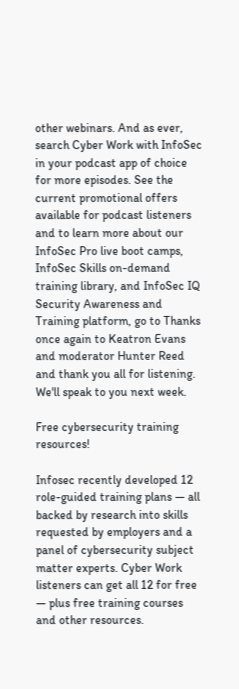other webinars. And as ever, search Cyber Work with InfoSec in your podcast app of choice for more episodes. See the current promotional offers available for podcast listeners and to learn more about our InfoSec Pro live boot camps, InfoSec Skills on-demand training library, and InfoSec IQ Security Awareness and Training platform, go to Thanks once again to Keatron Evans and moderator Hunter Reed and thank you all for listening. We'll speak to you next week.

Free cybersecurity training resources!

Infosec recently developed 12 role-guided training plans — all backed by research into skills requested by employers and a panel of cybersecurity subject matter experts. Cyber Work listeners can get all 12 for free — plus free training courses and other resources.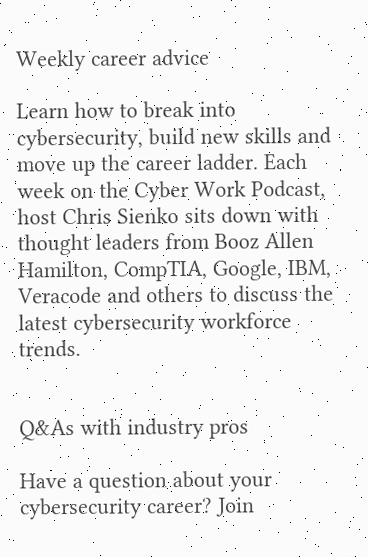Weekly career advice

Learn how to break into cybersecurity, build new skills and move up the career ladder. Each week on the Cyber Work Podcast, host Chris Sienko sits down with thought leaders from Booz Allen Hamilton, CompTIA, Google, IBM, Veracode and others to discuss the latest cybersecurity workforce trends.


Q&As with industry pros

Have a question about your cybersecurity career? Join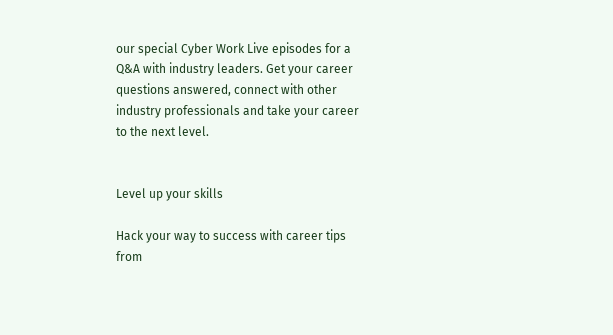our special Cyber Work Live episodes for a Q&A with industry leaders. Get your career questions answered, connect with other industry professionals and take your career to the next level.


Level up your skills

Hack your way to success with career tips from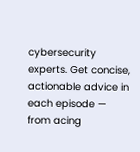cybersecurity experts. Get concise, actionable advice in each episode — from acing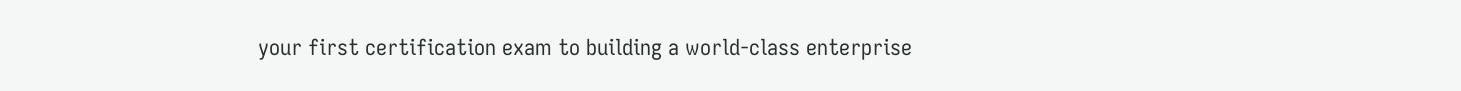your first certification exam to building a world-class enterprise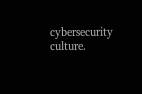cybersecurity culture.